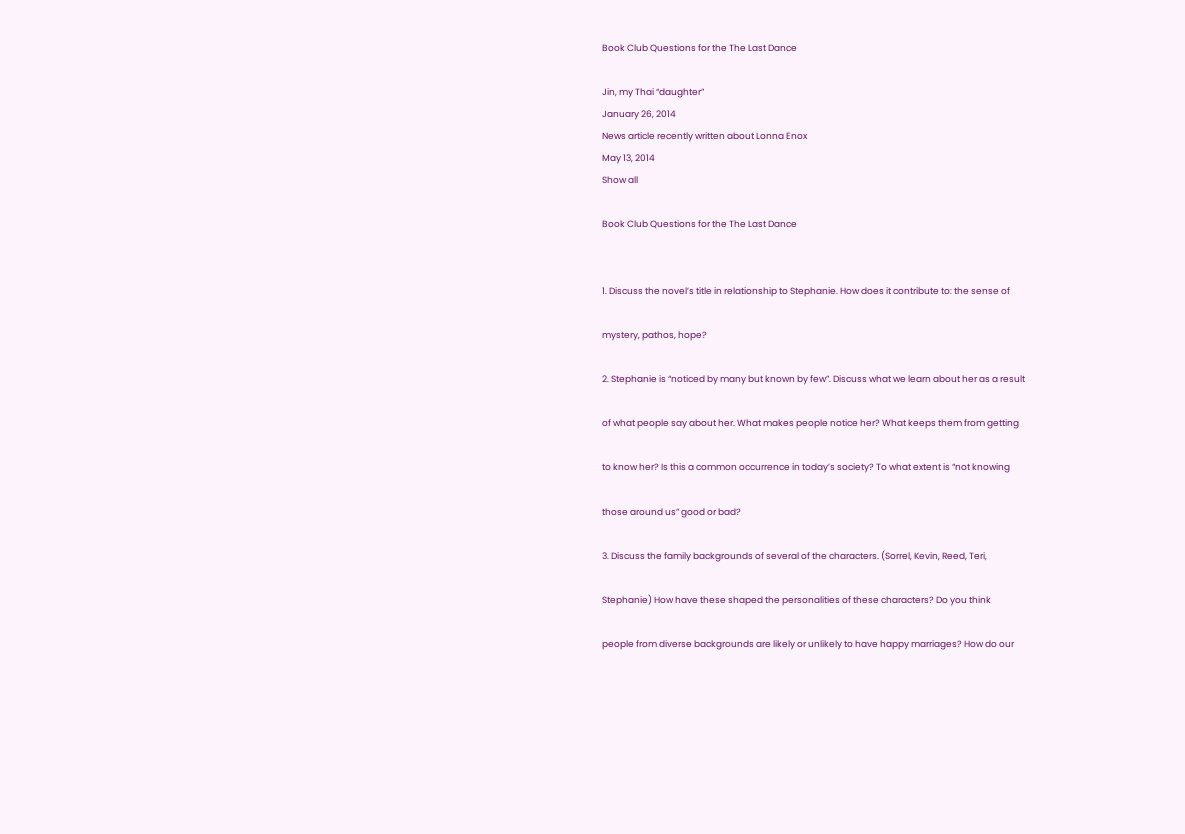Book Club Questions for the The Last Dance

Jin, my Thai “daughter”
January 26, 2014
News article recently written about Lonna Enox
May 13, 2014
Show all

Book Club Questions for the The Last Dance


1. Discuss the novel’s title in relationship to Stephanie. How does it contribute to: the sense of

mystery, pathos, hope?

2. Stephanie is “noticed by many but known by few”. Discuss what we learn about her as a result

of what people say about her. What makes people notice her? What keeps them from getting

to know her? Is this a common occurrence in today’s society? To what extent is “not knowing

those around us” good or bad?

3. Discuss the family backgrounds of several of the characters. (Sorrel, Kevin, Reed, Teri,

Stephanie) How have these shaped the personalities of these characters? Do you think

people from diverse backgrounds are likely or unlikely to have happy marriages? How do our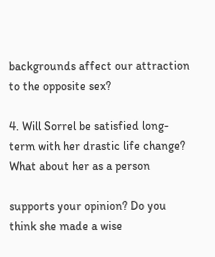backgrounds affect our attraction to the opposite sex?

4. Will Sorrel be satisfied long-term with her drastic life change? What about her as a person

supports your opinion? Do you think she made a wise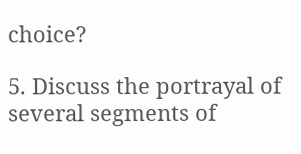choice?

5. Discuss the portrayal of several segments of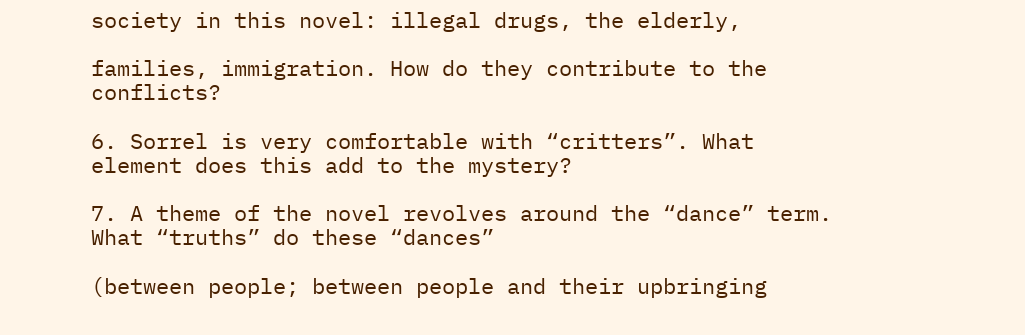society in this novel: illegal drugs, the elderly,

families, immigration. How do they contribute to the conflicts?

6. Sorrel is very comfortable with “critters”. What element does this add to the mystery?

7. A theme of the novel revolves around the “dance” term. What “truths” do these “dances”

(between people; between people and their upbringing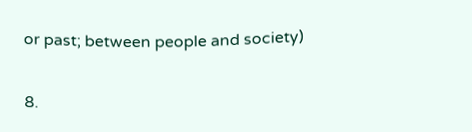or past; between people and society)


8.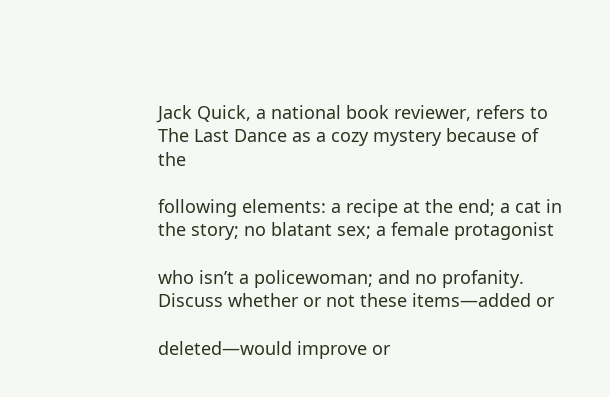Jack Quick, a national book reviewer, refers to The Last Dance as a cozy mystery because of the

following elements: a recipe at the end; a cat in the story; no blatant sex; a female protagonist

who isn’t a policewoman; and no profanity. Discuss whether or not these items—added or

deleted—would improve or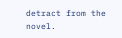detract from the novel.